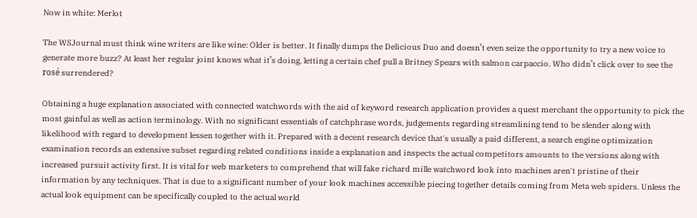Now in white: Merlot

The WSJournal must think wine writers are like wine: Older is better. It finally dumps the Delicious Duo and doesn’t even seize the opportunity to try a new voice to generate more buzz? At least her regular joint knows what it’s doing, letting a certain chef pull a Britney Spears with salmon carpaccio. Who didn’t click over to see the rosé surrendered?

Obtaining a huge explanation associated with connected watchwords with the aid of keyword research application provides a quest merchant the opportunity to pick the most gainful as well as action terminology. With no significant essentials of catchphrase words, judgements regarding streamlining tend to be slender along with likelihood with regard to development lessen together with it. Prepared with a decent research device that's usually a paid different, a search engine optimization examination records an extensive subset regarding related conditions inside a explanation and inspects the actual competitors amounts to the versions along with increased pursuit activity first. It is vital for web marketers to comprehend that will fake richard mille watchword look into machines aren't pristine of their information by any techniques. That is due to a significant number of your look machines accessible piecing together details coming from Meta web spiders. Unless the actual look equipment can be specifically coupled to the actual world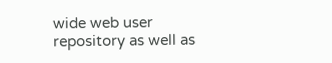wide web user repository as well as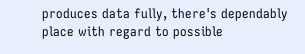produces data fully, there's dependably place with regard to possible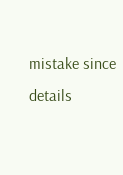mistake since details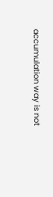accumulation way is not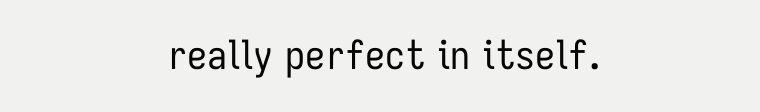really perfect in itself.